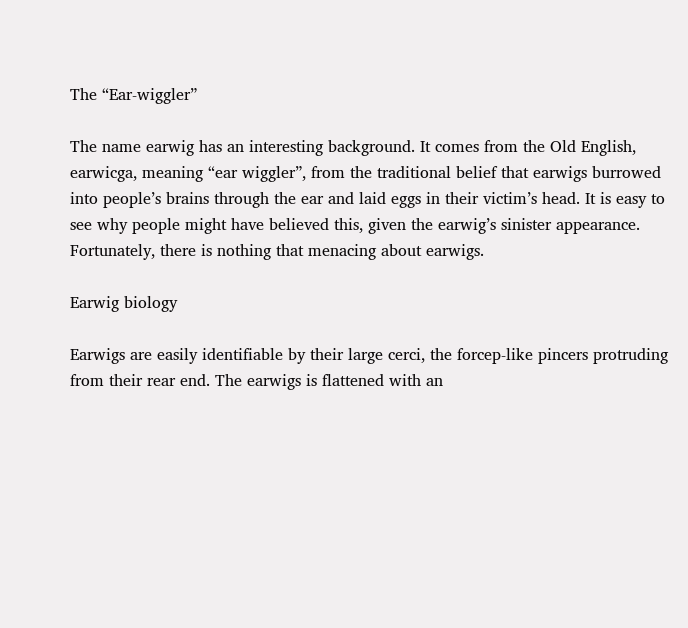The “Ear-wiggler”

The name earwig has an interesting background. It comes from the Old English, earwicga, meaning “ear wiggler”, from the traditional belief that earwigs burrowed into people’s brains through the ear and laid eggs in their victim’s head. It is easy to see why people might have believed this, given the earwig’s sinister appearance. Fortunately, there is nothing that menacing about earwigs.

Earwig biology

Earwigs are easily identifiable by their large cerci, the forcep-like pincers protruding from their rear end. The earwigs is flattened with an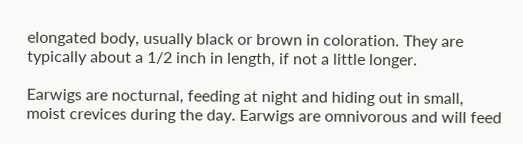elongated body, usually black or brown in coloration. They are typically about a 1/2 inch in length, if not a little longer.

Earwigs are nocturnal, feeding at night and hiding out in small, moist crevices during the day. Earwigs are omnivorous and will feed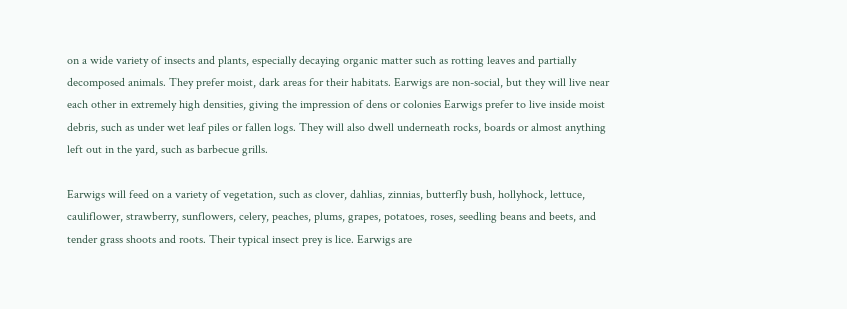on a wide variety of insects and plants, especially decaying organic matter such as rotting leaves and partially decomposed animals. They prefer moist, dark areas for their habitats. Earwigs are non-social, but they will live near each other in extremely high densities, giving the impression of dens or colonies Earwigs prefer to live inside moist debris, such as under wet leaf piles or fallen logs. They will also dwell underneath rocks, boards or almost anything left out in the yard, such as barbecue grills.

Earwigs will feed on a variety of vegetation, such as clover, dahlias, zinnias, butterfly bush, hollyhock, lettuce, cauliflower, strawberry, sunflowers, celery, peaches, plums, grapes, potatoes, roses, seedling beans and beets, and tender grass shoots and roots. Their typical insect prey is lice. Earwigs are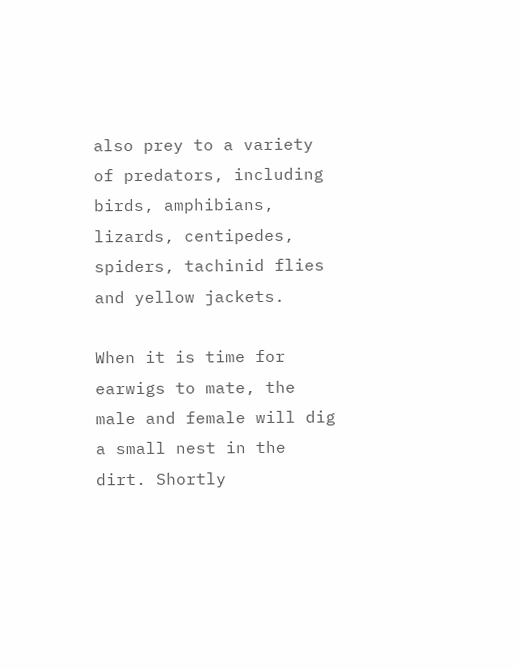also prey to a variety of predators, including birds, amphibians, lizards, centipedes, spiders, tachinid flies and yellow jackets.

When it is time for earwigs to mate, the male and female will dig a small nest in the dirt. Shortly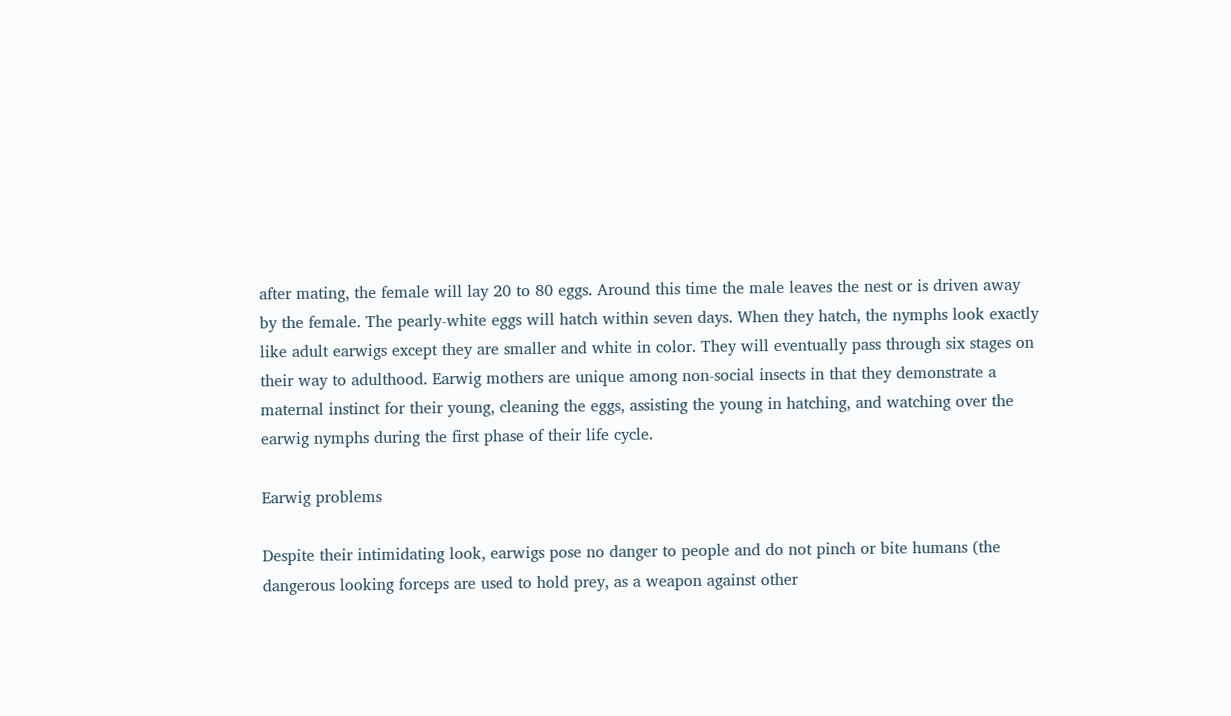after mating, the female will lay 20 to 80 eggs. Around this time the male leaves the nest or is driven away by the female. The pearly-white eggs will hatch within seven days. When they hatch, the nymphs look exactly like adult earwigs except they are smaller and white in color. They will eventually pass through six stages on their way to adulthood. Earwig mothers are unique among non-social insects in that they demonstrate a maternal instinct for their young, cleaning the eggs, assisting the young in hatching, and watching over the earwig nymphs during the first phase of their life cycle.

Earwig problems

Despite their intimidating look, earwigs pose no danger to people and do not pinch or bite humans (the dangerous looking forceps are used to hold prey, as a weapon against other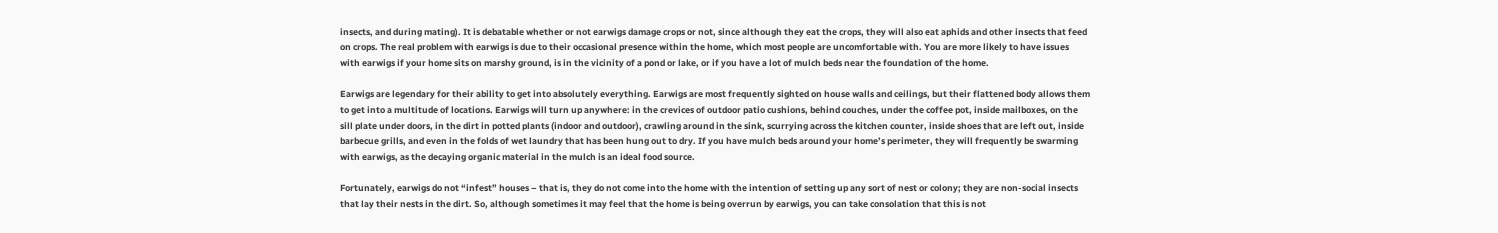insects, and during mating). It is debatable whether or not earwigs damage crops or not, since although they eat the crops, they will also eat aphids and other insects that feed on crops. The real problem with earwigs is due to their occasional presence within the home, which most people are uncomfortable with. You are more likely to have issues with earwigs if your home sits on marshy ground, is in the vicinity of a pond or lake, or if you have a lot of mulch beds near the foundation of the home.

Earwigs are legendary for their ability to get into absolutely everything. Earwigs are most frequently sighted on house walls and ceilings, but their flattened body allows them to get into a multitude of locations. Earwigs will turn up anywhere: in the crevices of outdoor patio cushions, behind couches, under the coffee pot, inside mailboxes, on the sill plate under doors, in the dirt in potted plants (indoor and outdoor), crawling around in the sink, scurrying across the kitchen counter, inside shoes that are left out, inside barbecue grills, and even in the folds of wet laundry that has been hung out to dry. If you have mulch beds around your home’s perimeter, they will frequently be swarming with earwigs, as the decaying organic material in the mulch is an ideal food source.

Fortunately, earwigs do not “infest” houses – that is, they do not come into the home with the intention of setting up any sort of nest or colony; they are non-social insects that lay their nests in the dirt. So, although sometimes it may feel that the home is being overrun by earwigs, you can take consolation that this is not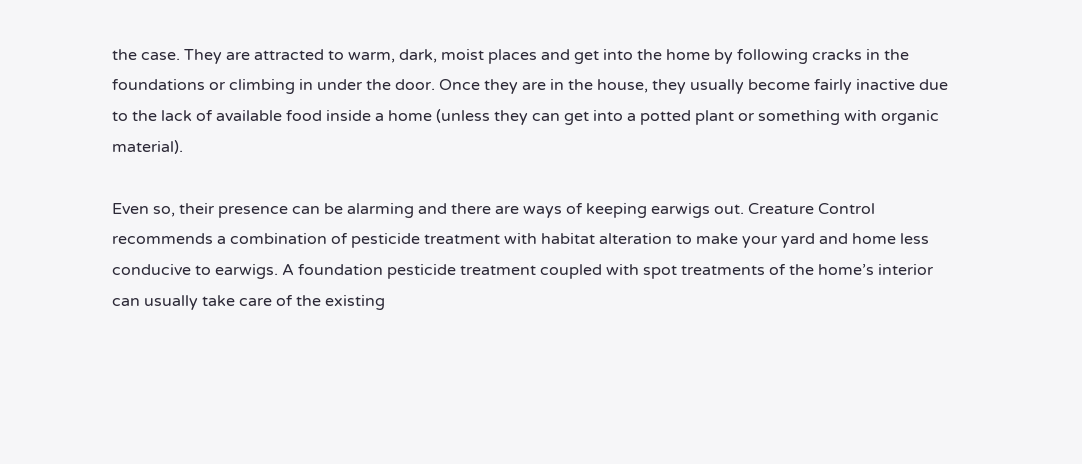the case. They are attracted to warm, dark, moist places and get into the home by following cracks in the foundations or climbing in under the door. Once they are in the house, they usually become fairly inactive due to the lack of available food inside a home (unless they can get into a potted plant or something with organic material).

Even so, their presence can be alarming and there are ways of keeping earwigs out. Creature Control recommends a combination of pesticide treatment with habitat alteration to make your yard and home less conducive to earwigs. A foundation pesticide treatment coupled with spot treatments of the home’s interior can usually take care of the existing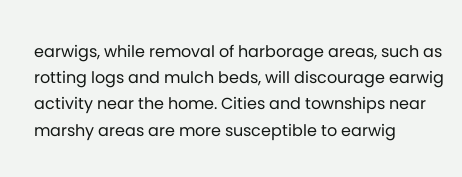earwigs, while removal of harborage areas, such as rotting logs and mulch beds, will discourage earwig activity near the home. Cities and townships near marshy areas are more susceptible to earwig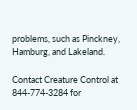problems, such as Pinckney, Hamburg, and Lakeland.

Contact Creature Control at 844-774-3284 for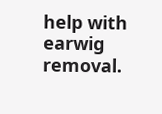help with earwig removal.